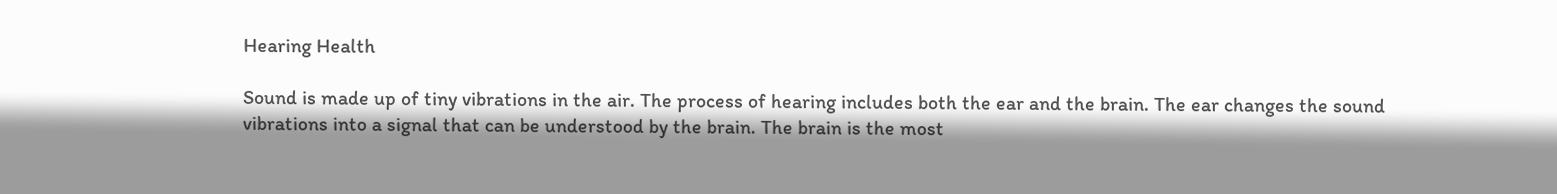Hearing Health

Sound is made up of tiny vibrations in the air. The process of hearing includes both the ear and the brain. The ear changes the sound vibrations into a signal that can be understood by the brain. The brain is the most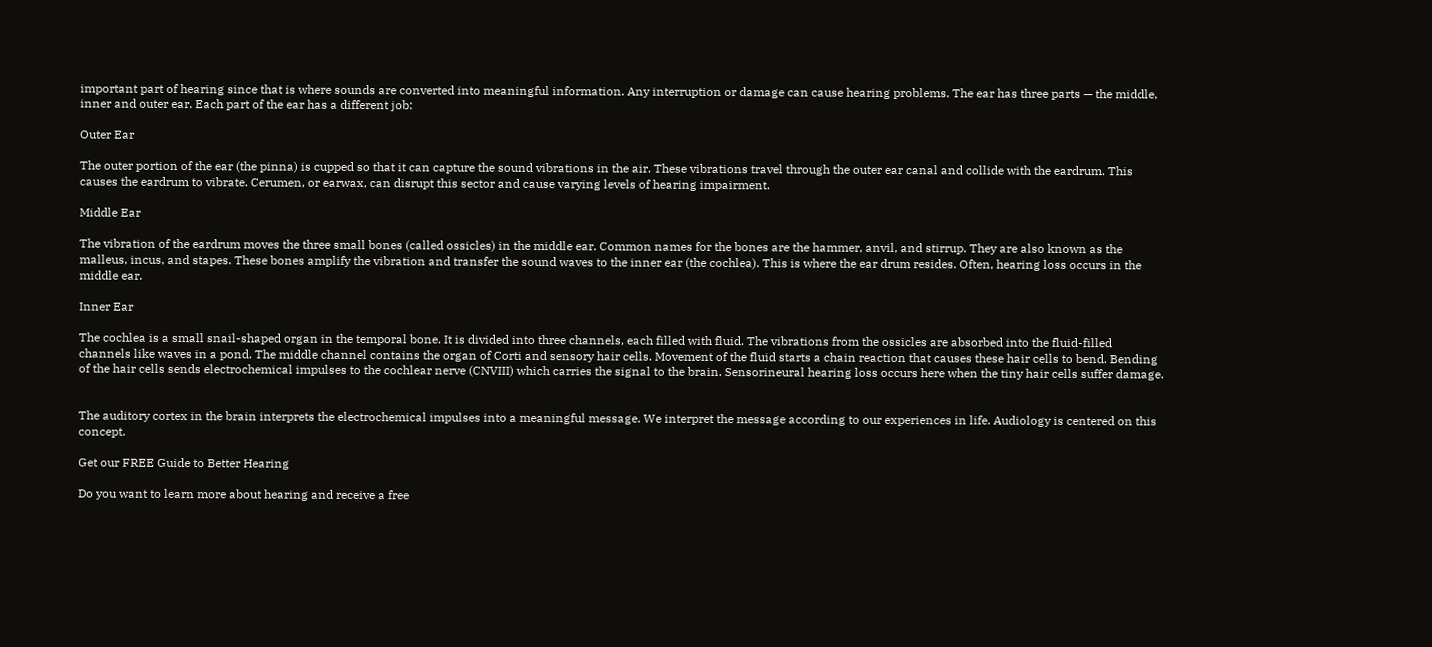important part of hearing since that is where sounds are converted into meaningful information. Any interruption or damage can cause hearing problems. The ear has three parts — the middle, inner and outer ear. Each part of the ear has a different job:

Outer Ear

The outer portion of the ear (the pinna) is cupped so that it can capture the sound vibrations in the air. These vibrations travel through the outer ear canal and collide with the eardrum. This causes the eardrum to vibrate. Cerumen, or earwax, can disrupt this sector and cause varying levels of hearing impairment.

Middle Ear

The vibration of the eardrum moves the three small bones (called ossicles) in the middle ear. Common names for the bones are the hammer, anvil, and stirrup. They are also known as the malleus, incus, and stapes. These bones amplify the vibration and transfer the sound waves to the inner ear (the cochlea). This is where the ear drum resides. Often, hearing loss occurs in the middle ear.

Inner Ear

The cochlea is a small snail-shaped organ in the temporal bone. It is divided into three channels, each filled with fluid. The vibrations from the ossicles are absorbed into the fluid-filled channels like waves in a pond. The middle channel contains the organ of Corti and sensory hair cells. Movement of the fluid starts a chain reaction that causes these hair cells to bend. Bending of the hair cells sends electrochemical impulses to the cochlear nerve (CNVIII) which carries the signal to the brain. Sensorineural hearing loss occurs here when the tiny hair cells suffer damage.


The auditory cortex in the brain interprets the electrochemical impulses into a meaningful message. We interpret the message according to our experiences in life. Audiology is centered on this concept.

Get our FREE Guide to Better Hearing

Do you want to learn more about hearing and receive a free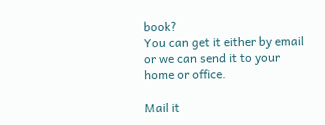book?
You can get it either by email or we can send it to your home or office.

Mail it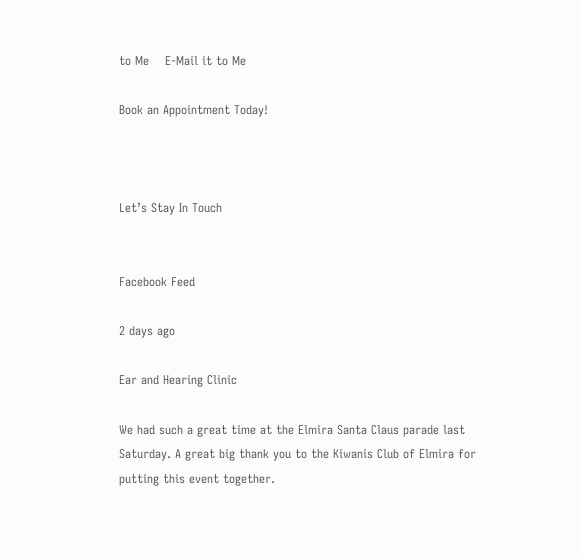to Me    E-Mail it to Me

Book an Appointment Today!



Let’s Stay In Touch


Facebook Feed

2 days ago

Ear and Hearing Clinic

We had such a great time at the Elmira Santa Claus parade last Saturday. A great big thank you to the Kiwanis Club of Elmira for putting this event together.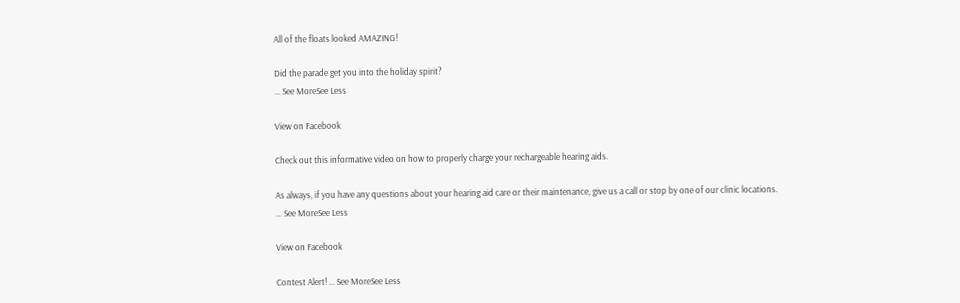All of the floats looked AMAZING!

Did the parade get you into the holiday spirit?
... See MoreSee Less

View on Facebook

Check out this informative video on how to properly charge your rechargeable hearing aids.

As always, if you have any questions about your hearing aid care or their maintenance, give us a call or stop by one of our clinic locations.
... See MoreSee Less

View on Facebook

Contest Alert! ... See MoreSee Less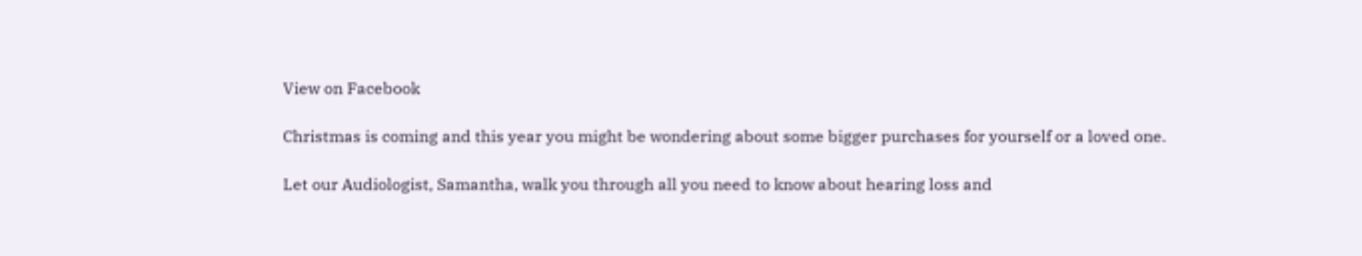View on Facebook

Christmas is coming and this year you might be wondering about some bigger purchases for yourself or a loved one.

Let our Audiologist, Samantha, walk you through all you need to know about hearing loss and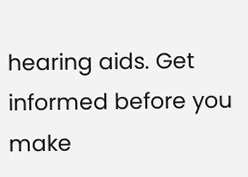hearing aids. Get informed before you make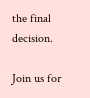the final decision.

Join us for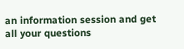an information session and get all your questions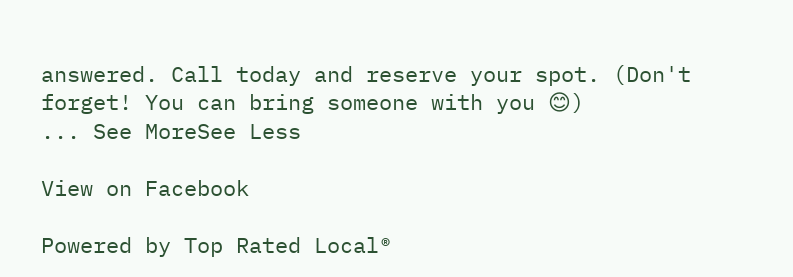answered. Call today and reserve your spot. (Don't forget! You can bring someone with you 😊)
... See MoreSee Less

View on Facebook

Powered by Top Rated Local®